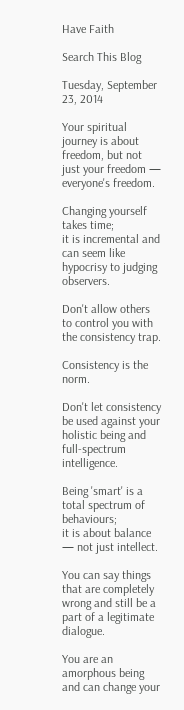Have Faith

Search This Blog

Tuesday, September 23, 2014

Your spiritual journey is about freedom, but not just your freedom — everyone's freedom.

Changing yourself takes time;
it is incremental and can seem like hypocrisy to judging observers.

Don't allow others to control you with the consistency trap.

Consistency is the norm.

Don't let consistency be used against your holistic being and full-spectrum intelligence.

Being 'smart' is a total spectrum of behaviours;
it is about balance — not just intellect.

You can say things that are completely wrong and still be a part of a legitimate dialogue.

You are an amorphous being and can change your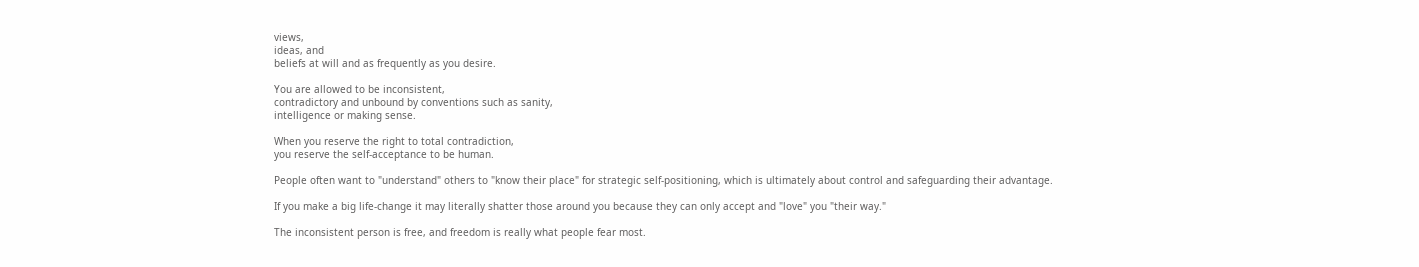views,
ideas, and
beliefs at will and as frequently as you desire.

You are allowed to be inconsistent,
contradictory and unbound by conventions such as sanity,
intelligence or making sense.

When you reserve the right to total contradiction,
you reserve the self-acceptance to be human.

People often want to "understand" others to "know their place" for strategic self-positioning, which is ultimately about control and safeguarding their advantage.

If you make a big life-change it may literally shatter those around you because they can only accept and "love" you "their way."

The inconsistent person is free, and freedom is really what people fear most.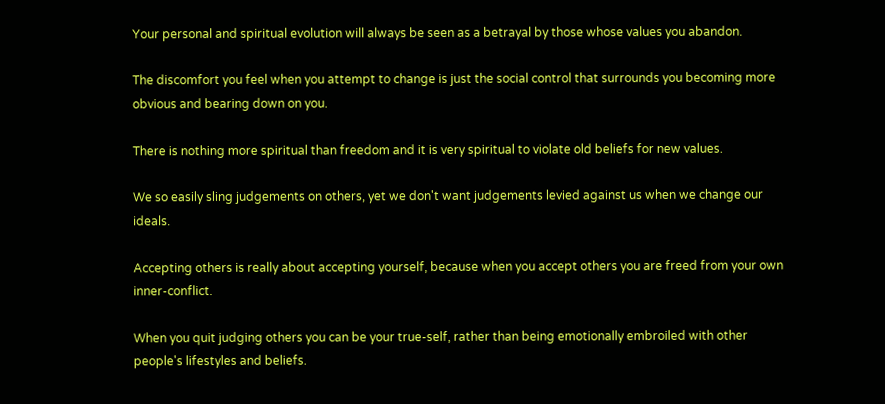Your personal and spiritual evolution will always be seen as a betrayal by those whose values you abandon.

The discomfort you feel when you attempt to change is just the social control that surrounds you becoming more obvious and bearing down on you.

There is nothing more spiritual than freedom and it is very spiritual to violate old beliefs for new values.

We so easily sling judgements on others, yet we don't want judgements levied against us when we change our ideals.

Accepting others is really about accepting yourself, because when you accept others you are freed from your own inner-conflict.

When you quit judging others you can be your true-self, rather than being emotionally embroiled with other people's lifestyles and beliefs.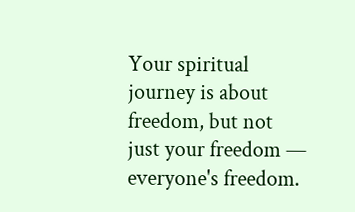Your spiritual journey is about freedom, but not just your freedom — everyone's freedom.